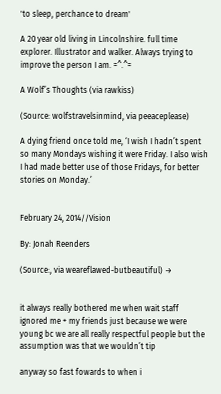'to sleep, perchance to dream'

A 20 year old living in Lincolnshire. full time explorer. Illustrator and walker. Always trying to improve the person I am. =^.^=

A Wolf’s Thoughts (via rawkiss)

(Source: wolfstravelsinmind, via peeaceplease)

A dying friend once told me, ‘I wish I hadn’t spent so many Mondays wishing it were Friday. I also wish I had made better use of those Fridays, for better stories on Monday.’


February 24, 2014//Vision

By: Jonah Reenders

(Source:, via weareflawed-butbeautiful) →


it always really bothered me when wait staff ignored me + my friends just because we were young bc we are all really respectful people but the assumption was that we wouldn’t tip

anyway so fast fowards to when i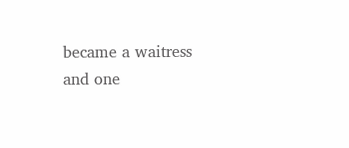became a waitress and one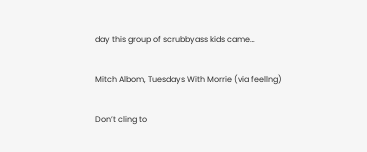day this group of scrubbyass kids came…

Mitch Albom, Tuesdays With Morrie (via feellng)

Don’t cling to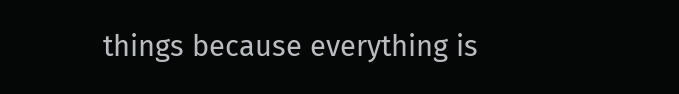things because everything is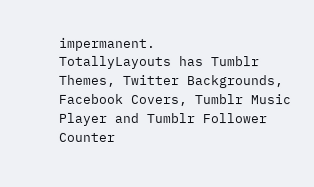impermanent.
TotallyLayouts has Tumblr Themes, Twitter Backgrounds, Facebook Covers, Tumblr Music Player and Tumblr Follower Counter